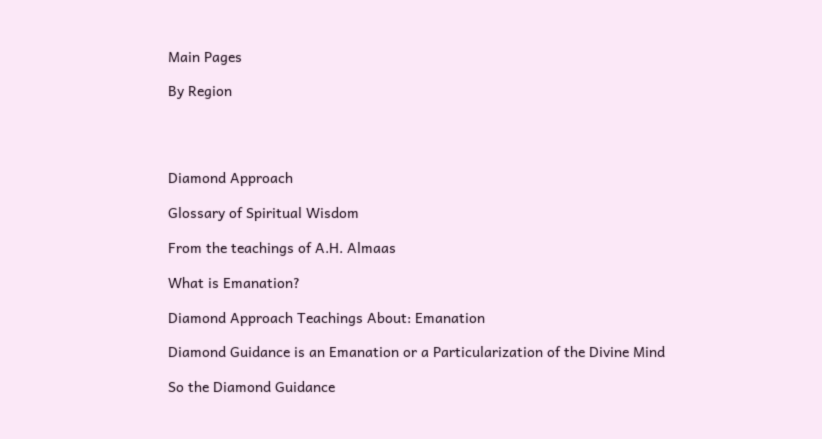Main Pages

By Region




Diamond Approach

Glossary of Spiritual Wisdom

From the teachings of A.H. Almaas

What is Emanation?

Diamond Approach Teachings About: Emanation

Diamond Guidance is an Emanation or a Particularization of the Divine Mind

So the Diamond Guidance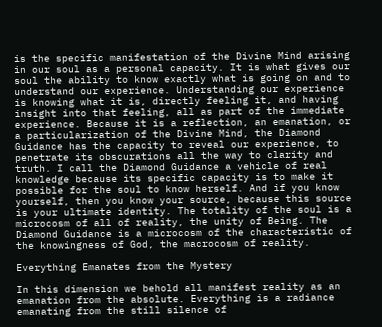is the specific manifestation of the Divine Mind arising in our soul as a personal capacity. It is what gives our soul the ability to know exactly what is going on and to understand our experience. Understanding our experience is knowing what it is, directly feeling it, and having insight into that feeling, all as part of the immediate experience. Because it is a reflection, an emanation, or a particularization of the Divine Mind, the Diamond Guidance has the capacity to reveal our experience, to penetrate its obscurations all the way to clarity and truth. I call the Diamond Guidance a vehicle of real knowledge because its specific capacity is to make it possible for the soul to know herself. And if you know yourself, then you know your source, because this source is your ultimate identity. The totality of the soul is a microcosm of all of reality, the unity of Being. The Diamond Guidance is a microcosm of the characteristic of the knowingness of God, the macrocosm of reality.

Everything Emanates from the Mystery

In this dimension we behold all manifest reality as an emanation from the absolute. Everything is a radiance emanating from the still silence of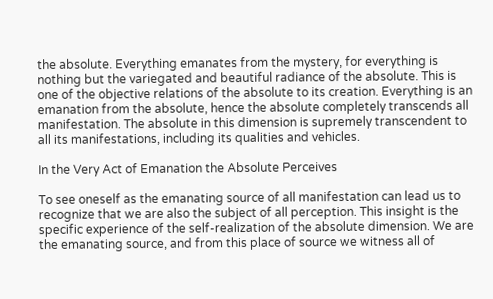the absolute. Everything emanates from the mystery, for everything is nothing but the variegated and beautiful radiance of the absolute. This is one of the objective relations of the absolute to its creation. Everything is an emanation from the absolute, hence the absolute completely transcends all manifestation. The absolute in this dimension is supremely transcendent to all its manifestations, including its qualities and vehicles.

In the Very Act of Emanation the Absolute Perceives

To see oneself as the emanating source of all manifestation can lead us to recognize that we are also the subject of all perception. This insight is the specific experience of the self-realization of the absolute dimension. We are the emanating source, and from this place of source we witness all of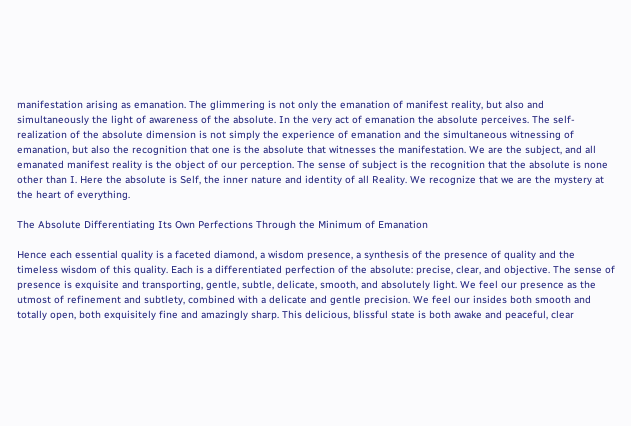manifestation arising as emanation. The glimmering is not only the emanation of manifest reality, but also and simultaneously the light of awareness of the absolute. In the very act of emanation the absolute perceives. The self-realization of the absolute dimension is not simply the experience of emanation and the simultaneous witnessing of emanation, but also the recognition that one is the absolute that witnesses the manifestation. We are the subject, and all emanated manifest reality is the object of our perception. The sense of subject is the recognition that the absolute is none other than I. Here the absolute is Self, the inner nature and identity of all Reality. We recognize that we are the mystery at the heart of everything.

The Absolute Differentiating Its Own Perfections Through the Minimum of Emanation

Hence each essential quality is a faceted diamond, a wisdom presence, a synthesis of the presence of quality and the timeless wisdom of this quality. Each is a differentiated perfection of the absolute: precise, clear, and objective. The sense of presence is exquisite and transporting, gentle, subtle, delicate, smooth, and absolutely light. We feel our presence as the utmost of refinement and subtlety, combined with a delicate and gentle precision. We feel our insides both smooth and totally open, both exquisitely fine and amazingly sharp. This delicious, blissful state is both awake and peaceful, clear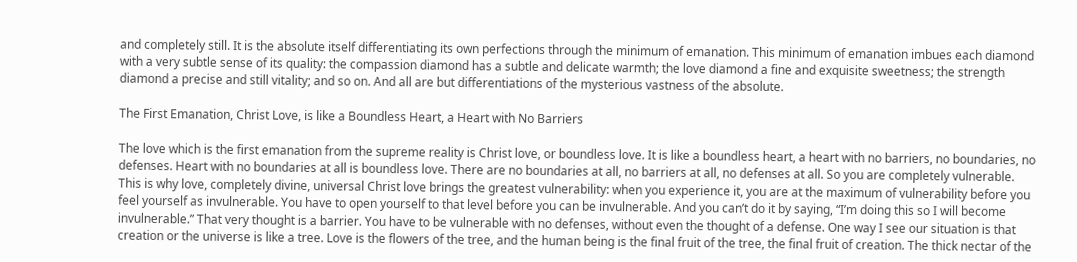and completely still. It is the absolute itself differentiating its own perfections through the minimum of emanation. This minimum of emanation imbues each diamond with a very subtle sense of its quality: the compassion diamond has a subtle and delicate warmth; the love diamond a fine and exquisite sweetness; the strength diamond a precise and still vitality; and so on. And all are but differentiations of the mysterious vastness of the absolute.

The First Emanation, Christ Love, is like a Boundless Heart, a Heart with No Barriers

The love which is the first emanation from the supreme reality is Christ love, or boundless love. It is like a boundless heart, a heart with no barriers, no boundaries, no defenses. Heart with no boundaries at all is boundless love. There are no boundaries at all, no barriers at all, no defenses at all. So you are completely vulnerable. This is why love, completely divine, universal Christ love brings the greatest vulnerability: when you experience it, you are at the maximum of vulnerability before you feel yourself as invulnerable. You have to open yourself to that level before you can be invulnerable. And you can’t do it by saying, “I’m doing this so I will become invulnerable.” That very thought is a barrier. You have to be vulnerable with no defenses, without even the thought of a defense. One way I see our situation is that creation or the universe is like a tree. Love is the flowers of the tree, and the human being is the final fruit of the tree, the final fruit of creation. The thick nectar of the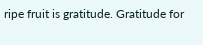ripe fruit is gratitude. Gratitude for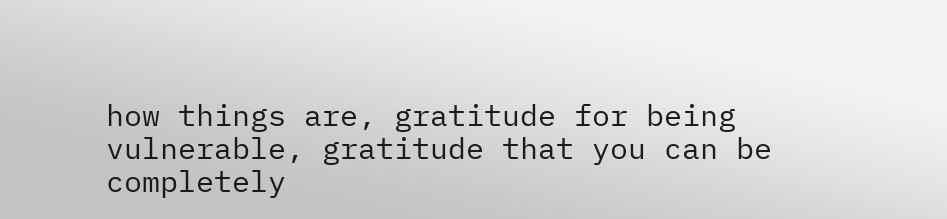how things are, gratitude for being vulnerable, gratitude that you can be completely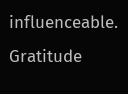influenceable. Gratitude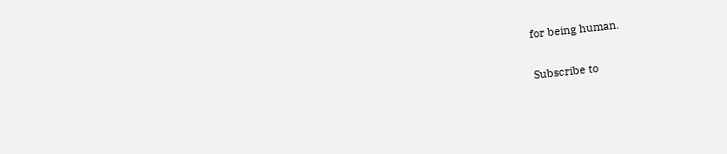for being human.

Subscribe to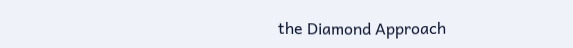the Diamond Approach